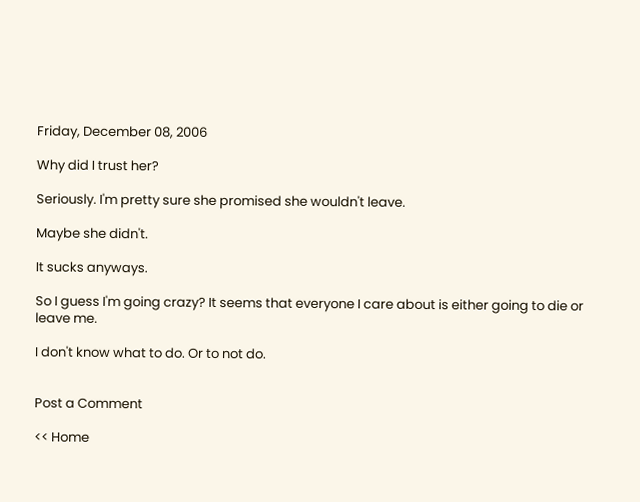Friday, December 08, 2006

Why did I trust her?

Seriously. I'm pretty sure she promised she wouldn't leave.

Maybe she didn't.

It sucks anyways.

So I guess I'm going crazy? It seems that everyone I care about is either going to die or leave me.

I don't know what to do. Or to not do.


Post a Comment

<< Home